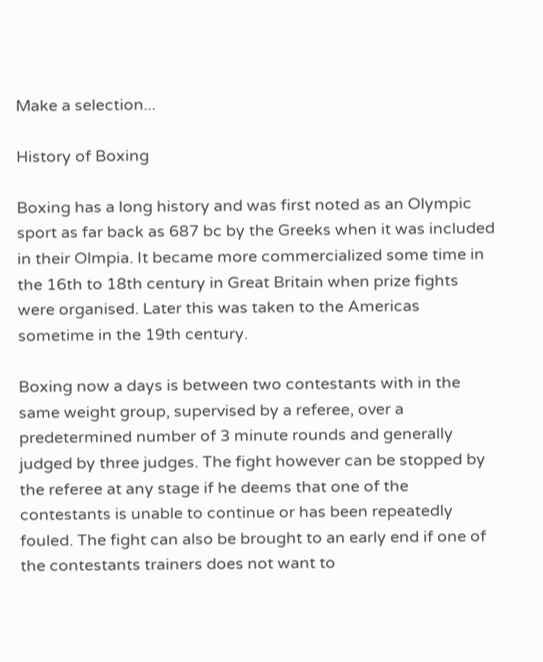Make a selection...

History of Boxing

Boxing has a long history and was first noted as an Olympic sport as far back as 687 bc by the Greeks when it was included in their Olmpia. It became more commercialized some time in the 16th to 18th century in Great Britain when prize fights were organised. Later this was taken to the Americas sometime in the 19th century.

Boxing now a days is between two contestants with in the same weight group, supervised by a referee, over a predetermined number of 3 minute rounds and generally judged by three judges. The fight however can be stopped by the referee at any stage if he deems that one of the contestants is unable to continue or has been repeatedly fouled. The fight can also be brought to an early end if one of the contestants trainers does not want to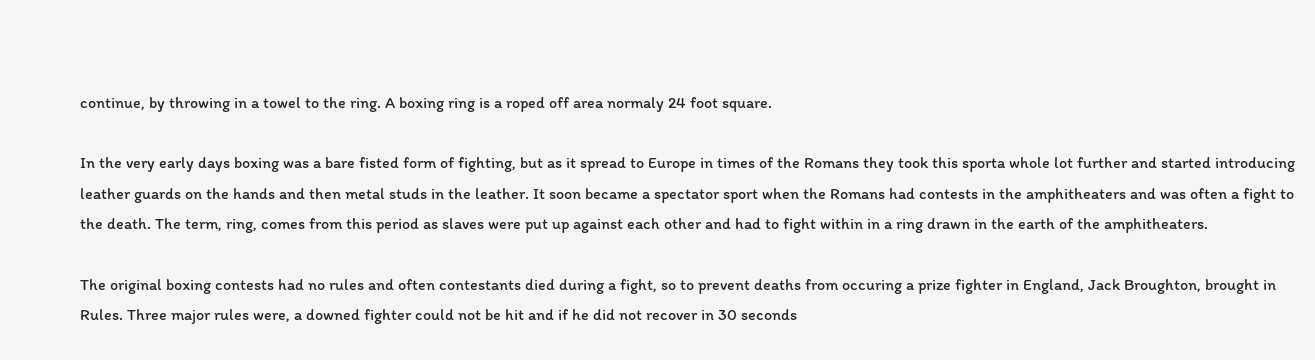continue, by throwing in a towel to the ring. A boxing ring is a roped off area normaly 24 foot square.

In the very early days boxing was a bare fisted form of fighting, but as it spread to Europe in times of the Romans they took this sporta whole lot further and started introducing leather guards on the hands and then metal studs in the leather. It soon became a spectator sport when the Romans had contests in the amphitheaters and was often a fight to the death. The term, ring, comes from this period as slaves were put up against each other and had to fight within in a ring drawn in the earth of the amphitheaters.

The original boxing contests had no rules and often contestants died during a fight, so to prevent deaths from occuring a prize fighter in England, Jack Broughton, brought in Rules. Three major rules were, a downed fighter could not be hit and if he did not recover in 30 seconds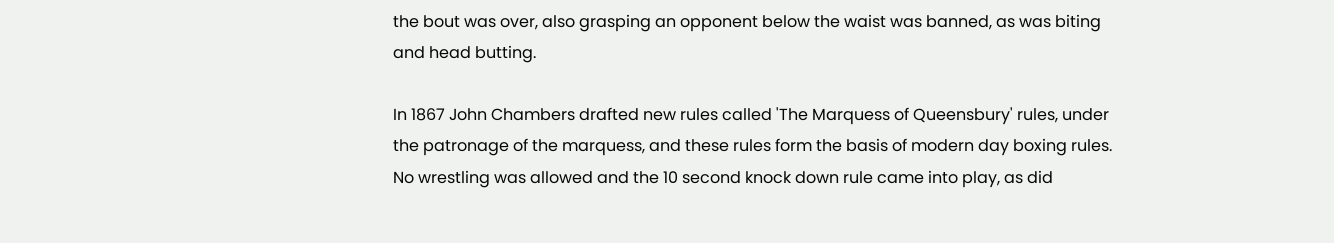the bout was over, also grasping an opponent below the waist was banned, as was biting and head butting.

In 1867 John Chambers drafted new rules called 'The Marquess of Queensbury' rules, under the patronage of the marquess, and these rules form the basis of modern day boxing rules. No wrestling was allowed and the 10 second knock down rule came into play, as did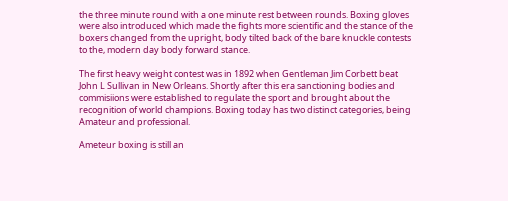the three minute round with a one minute rest between rounds. Boxing gloves were also introduced which made the fights more scientific and the stance of the boxers changed from the upright, body tilted back of the bare knuckle contests to the, modern day body forward stance.

The first heavy weight contest was in 1892 when Gentleman Jim Corbett beat John L Sullivan in New Orleans. Shortly after this era sanctioning bodies and commisiions were established to regulate the sport and brought about the recognition of world champions. Boxing today has two distinct categories, being Amateur and professional.

Ameteur boxing is still an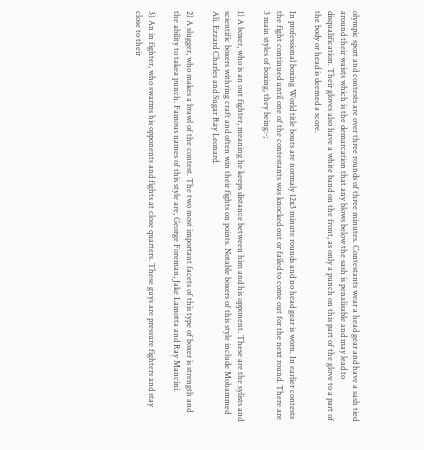olympic sport and contests are over three rounds of three minutes. Contestants wear a head gear and have a sash tied around their waists which is the demarcation that any blows below the sash is penalisable and may lead to disqualification. Their gloves also have a white band on the front, as only a punch on this part of the glove to a part of the body or head is deemed a score.

In professional boxing World title bouts are normaly 12x3 minute rounds and no head gear is worn. In earlier contests the fight continued until one of the contestants was knocked out or failed to come out for the next round. There are 3 main styles of boxing, they being:-;

1) A boxer, who is an out fighter, meaning he keeps distance between him and his opponent. These are the sylists and scientific boxers withring craft and often win their fights on points. Notable boxers of this style include Mohammed Ali. Ezzard Charles and Sugar Ray Leonard.

2) A slugger, who makes a brawl of the contest. The two most important facets of this type of boxer is strength and the ability to takea punch. Famous names of this style are, George Foreman, Jake Lamotta and Ray Mancini.

3) An in fighter, who swarms his opponents and fights at close quarters. These guys are pressure fighters and stay close to their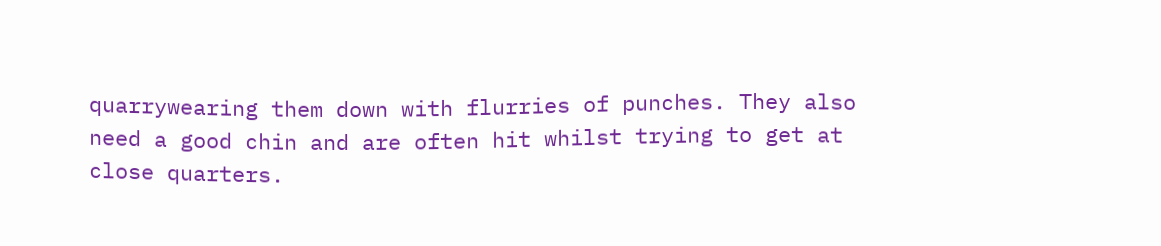quarrywearing them down with flurries of punches. They also need a good chin and are often hit whilst trying to get at close quarters.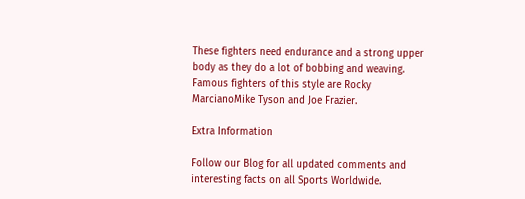These fighters need endurance and a strong upper body as they do a lot of bobbing and weaving. Famous fighters of this style are Rocky MarcianoMike Tyson and Joe Frazier.

Extra Information

Follow our Blog for all updated comments and interesting facts on all Sports Worldwide.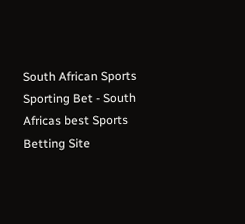South African Sports
Sporting Bet - South Africas best Sports Betting Site